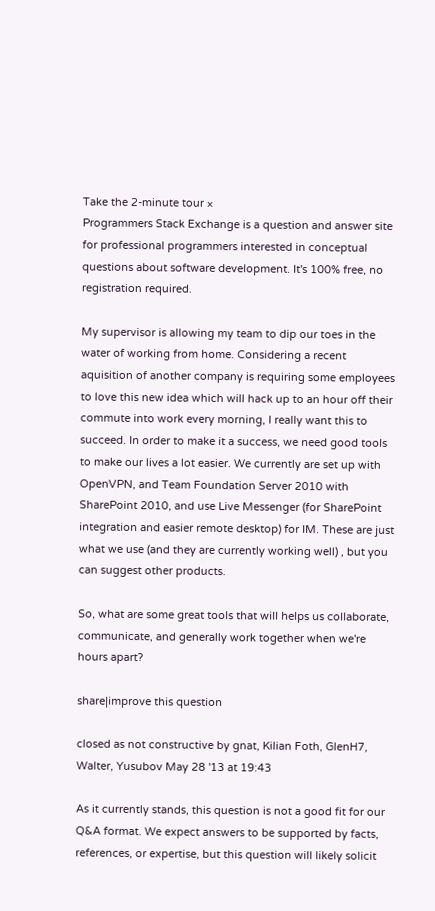Take the 2-minute tour ×
Programmers Stack Exchange is a question and answer site for professional programmers interested in conceptual questions about software development. It's 100% free, no registration required.

My supervisor is allowing my team to dip our toes in the water of working from home. Considering a recent aquisition of another company is requiring some employees to love this new idea which will hack up to an hour off their commute into work every morning, I really want this to succeed. In order to make it a success, we need good tools to make our lives a lot easier. We currently are set up with OpenVPN, and Team Foundation Server 2010 with SharePoint 2010, and use Live Messenger (for SharePoint integration and easier remote desktop) for IM. These are just what we use (and they are currently working well) , but you can suggest other products.

So, what are some great tools that will helps us collaborate, communicate, and generally work together when we're hours apart?

share|improve this question

closed as not constructive by gnat, Kilian Foth, GlenH7, Walter, Yusubov May 28 '13 at 19:43

As it currently stands, this question is not a good fit for our Q&A format. We expect answers to be supported by facts, references, or expertise, but this question will likely solicit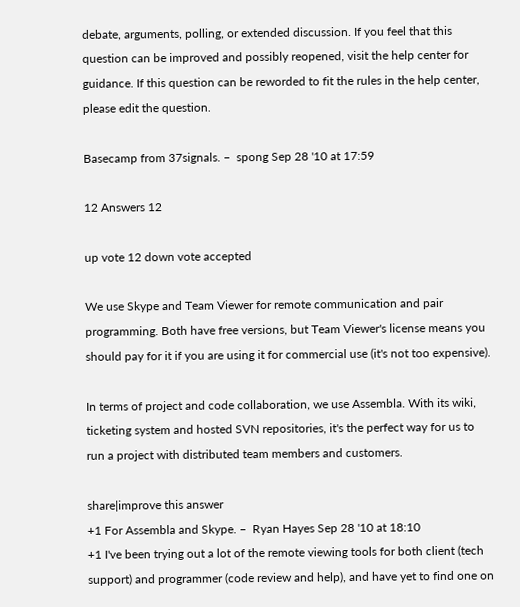debate, arguments, polling, or extended discussion. If you feel that this question can be improved and possibly reopened, visit the help center for guidance. If this question can be reworded to fit the rules in the help center, please edit the question.

Basecamp from 37signals. –  spong Sep 28 '10 at 17:59

12 Answers 12

up vote 12 down vote accepted

We use Skype and Team Viewer for remote communication and pair programming. Both have free versions, but Team Viewer's license means you should pay for it if you are using it for commercial use (it's not too expensive).

In terms of project and code collaboration, we use Assembla. With its wiki, ticketing system and hosted SVN repositories, it's the perfect way for us to run a project with distributed team members and customers.

share|improve this answer
+1 For Assembla and Skype. –  Ryan Hayes Sep 28 '10 at 18:10
+1 I've been trying out a lot of the remote viewing tools for both client (tech support) and programmer (code review and help), and have yet to find one on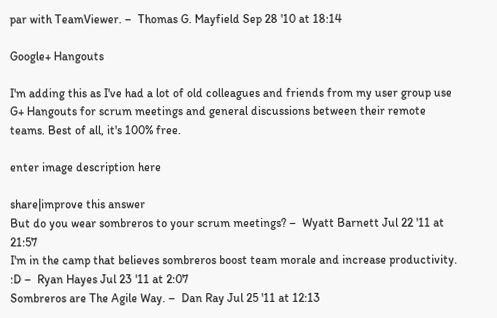par with TeamViewer. –  Thomas G. Mayfield Sep 28 '10 at 18:14

Google+ Hangouts

I'm adding this as I've had a lot of old colleagues and friends from my user group use G+ Hangouts for scrum meetings and general discussions between their remote teams. Best of all, it's 100% free.

enter image description here

share|improve this answer
But do you wear sombreros to your scrum meetings? –  Wyatt Barnett Jul 22 '11 at 21:57
I'm in the camp that believes sombreros boost team morale and increase productivity. :D –  Ryan Hayes Jul 23 '11 at 2:07
Sombreros are The Agile Way. –  Dan Ray Jul 25 '11 at 12:13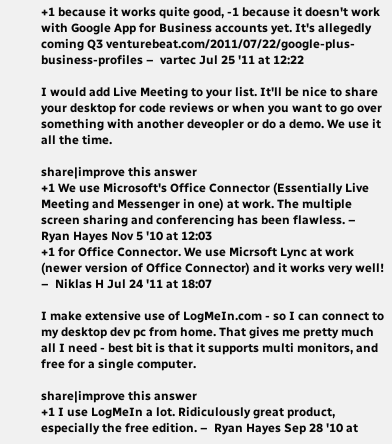+1 because it works quite good, -1 because it doesn't work with Google App for Business accounts yet. It's allegedly coming Q3 venturebeat.com/2011/07/22/google-plus-business-profiles –  vartec Jul 25 '11 at 12:22

I would add Live Meeting to your list. It'll be nice to share your desktop for code reviews or when you want to go over something with another deveopler or do a demo. We use it all the time.

share|improve this answer
+1 We use Microsoft's Office Connector (Essentially Live Meeting and Messenger in one) at work. The multiple screen sharing and conferencing has been flawless. –  Ryan Hayes Nov 5 '10 at 12:03
+1 for Office Connector. We use Micrsoft Lync at work (newer version of Office Connector) and it works very well! –  Niklas H Jul 24 '11 at 18:07

I make extensive use of LogMeIn.com - so I can connect to my desktop dev pc from home. That gives me pretty much all I need - best bit is that it supports multi monitors, and free for a single computer.

share|improve this answer
+1 I use LogMeIn a lot. Ridiculously great product, especially the free edition. –  Ryan Hayes Sep 28 '10 at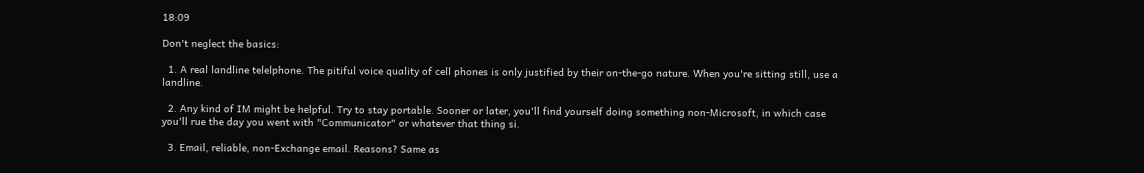18:09

Don't neglect the basics:

  1. A real landline telelphone. The pitiful voice quality of cell phones is only justified by their on-the-go nature. When you're sitting still, use a landline.

  2. Any kind of IM might be helpful. Try to stay portable. Sooner or later, you'll find yourself doing something non-Microsoft, in which case you'll rue the day you went with "Communicator" or whatever that thing si.

  3. Email, reliable, non-Exchange email. Reasons? Same as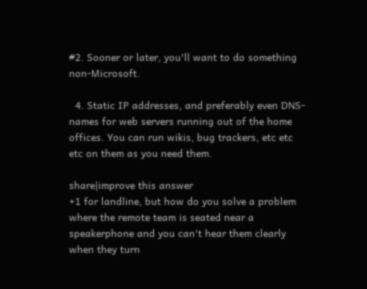#2. Sooner or later, you'll want to do something non-Microsoft.

  4. Static IP addresses, and preferably even DNS-names for web servers running out of the home offices. You can run wikis, bug trackers, etc etc etc on them as you need them.

share|improve this answer
+1 for landline, but how do you solve a problem where the remote team is seated near a speakerphone and you can't hear them clearly when they turn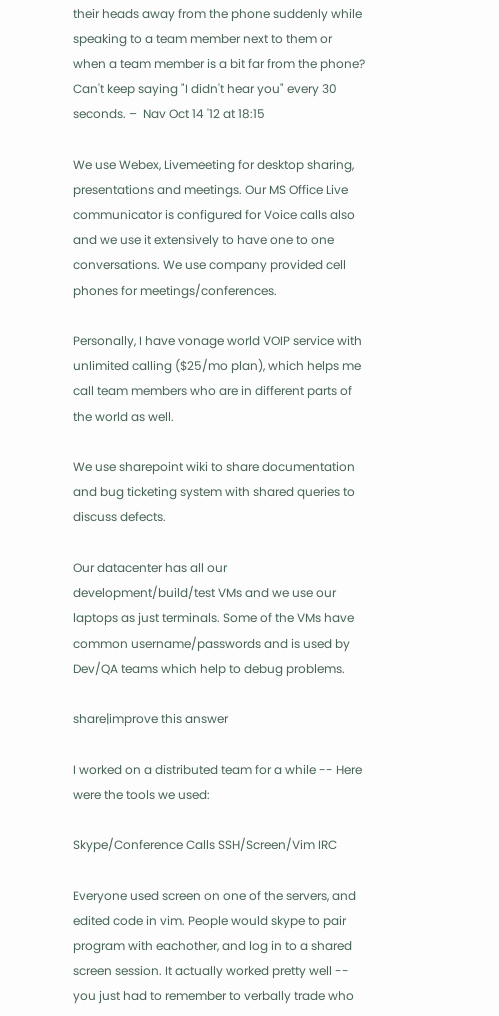their heads away from the phone suddenly while speaking to a team member next to them or when a team member is a bit far from the phone? Can't keep saying "I didn't hear you" every 30 seconds. –  Nav Oct 14 '12 at 18:15

We use Webex, Livemeeting for desktop sharing, presentations and meetings. Our MS Office Live communicator is configured for Voice calls also and we use it extensively to have one to one conversations. We use company provided cell phones for meetings/conferences.

Personally, I have vonage world VOIP service with unlimited calling ($25/mo plan), which helps me call team members who are in different parts of the world as well.

We use sharepoint wiki to share documentation and bug ticketing system with shared queries to discuss defects.

Our datacenter has all our development/build/test VMs and we use our laptops as just terminals. Some of the VMs have common username/passwords and is used by Dev/QA teams which help to debug problems.

share|improve this answer

I worked on a distributed team for a while -- Here were the tools we used:

Skype/Conference Calls SSH/Screen/Vim IRC

Everyone used screen on one of the servers, and edited code in vim. People would skype to pair program with eachother, and log in to a shared screen session. It actually worked pretty well -- you just had to remember to verbally trade who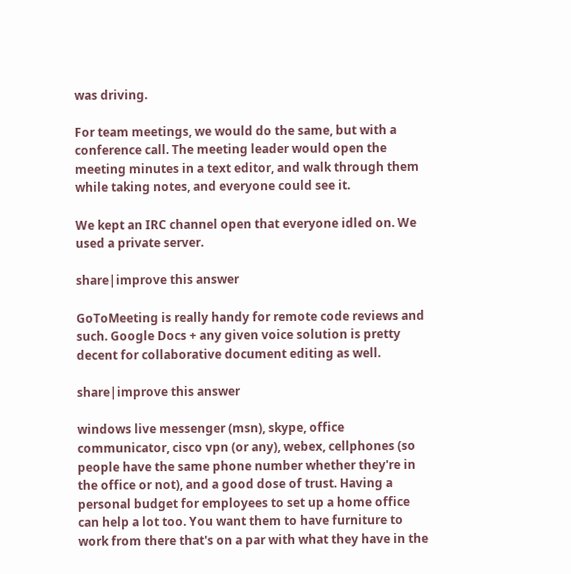was driving.

For team meetings, we would do the same, but with a conference call. The meeting leader would open the meeting minutes in a text editor, and walk through them while taking notes, and everyone could see it.

We kept an IRC channel open that everyone idled on. We used a private server.

share|improve this answer

GoToMeeting is really handy for remote code reviews and such. Google Docs + any given voice solution is pretty decent for collaborative document editing as well.

share|improve this answer

windows live messenger (msn), skype, office communicator, cisco vpn (or any), webex, cellphones (so people have the same phone number whether they're in the office or not), and a good dose of trust. Having a personal budget for employees to set up a home office can help a lot too. You want them to have furniture to work from there that's on a par with what they have in the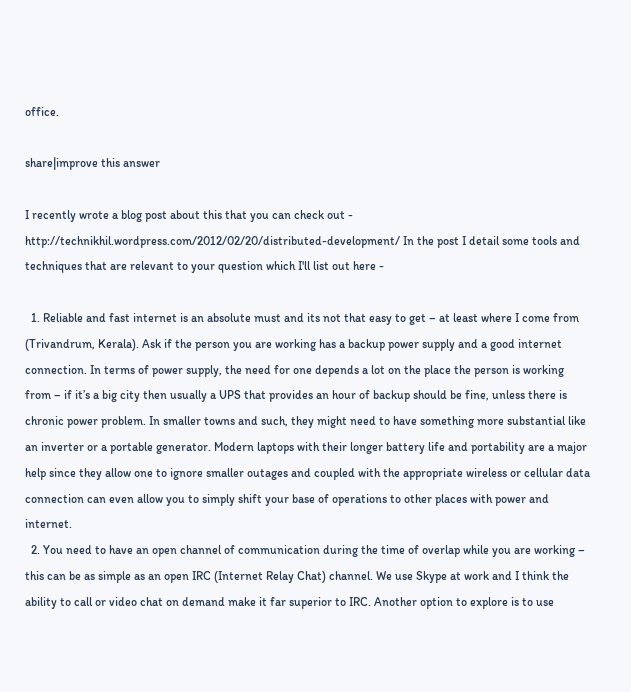office.

share|improve this answer

I recently wrote a blog post about this that you can check out - http://technikhil.wordpress.com/2012/02/20/distributed-development/ In the post I detail some tools and techniques that are relevant to your question which I'll list out here -

  1. Reliable and fast internet is an absolute must and its not that easy to get – at least where I come from (Trivandrum, Kerala). Ask if the person you are working has a backup power supply and a good internet connection. In terms of power supply, the need for one depends a lot on the place the person is working from – if it’s a big city then usually a UPS that provides an hour of backup should be fine, unless there is chronic power problem. In smaller towns and such, they might need to have something more substantial like an inverter or a portable generator. Modern laptops with their longer battery life and portability are a major help since they allow one to ignore smaller outages and coupled with the appropriate wireless or cellular data connection can even allow you to simply shift your base of operations to other places with power and internet.
  2. You need to have an open channel of communication during the time of overlap while you are working – this can be as simple as an open IRC (Internet Relay Chat) channel. We use Skype at work and I think the ability to call or video chat on demand make it far superior to IRC. Another option to explore is to use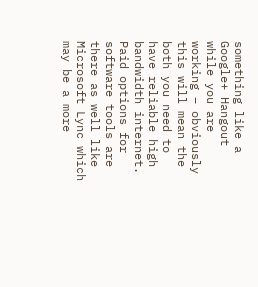something like a Google+ Hangout while you are working – obviously this will mean the both you need to have reliable high bandwidth internet. Paid options for software tools are there as well like Microsoft Lync which may be a more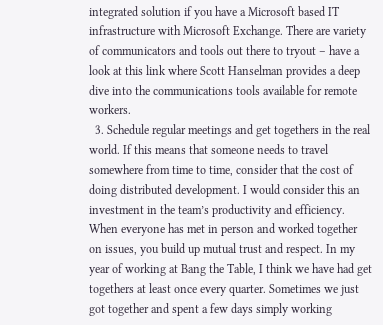integrated solution if you have a Microsoft based IT infrastructure with Microsoft Exchange. There are variety of communicators and tools out there to tryout – have a look at this link where Scott Hanselman provides a deep dive into the communications tools available for remote workers.
  3. Schedule regular meetings and get togethers in the real world. If this means that someone needs to travel somewhere from time to time, consider that the cost of doing distributed development. I would consider this an investment in the team’s productivity and efficiency. When everyone has met in person and worked together on issues, you build up mutual trust and respect. In my year of working at Bang the Table, I think we have had get togethers at least once every quarter. Sometimes we just got together and spent a few days simply working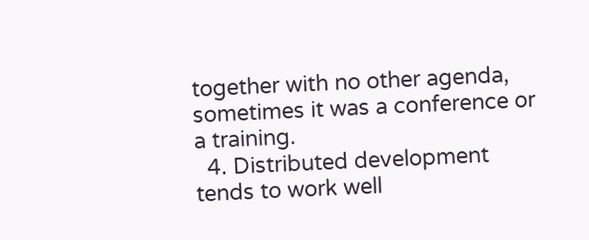together with no other agenda, sometimes it was a conference or a training.
  4. Distributed development tends to work well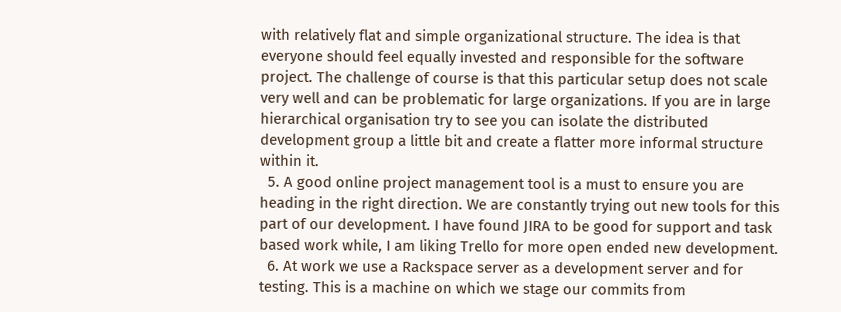with relatively flat and simple organizational structure. The idea is that everyone should feel equally invested and responsible for the software project. The challenge of course is that this particular setup does not scale very well and can be problematic for large organizations. If you are in large hierarchical organisation try to see you can isolate the distributed development group a little bit and create a flatter more informal structure within it.
  5. A good online project management tool is a must to ensure you are heading in the right direction. We are constantly trying out new tools for this part of our development. I have found JIRA to be good for support and task based work while, I am liking Trello for more open ended new development.
  6. At work we use a Rackspace server as a development server and for testing. This is a machine on which we stage our commits from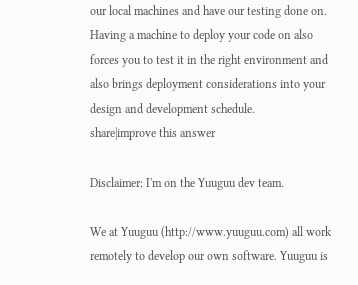our local machines and have our testing done on. Having a machine to deploy your code on also forces you to test it in the right environment and also brings deployment considerations into your design and development schedule.
share|improve this answer

Disclaimer: I'm on the Yuuguu dev team.

We at Yuuguu (http://www.yuuguu.com) all work remotely to develop our own software. Yuuguu is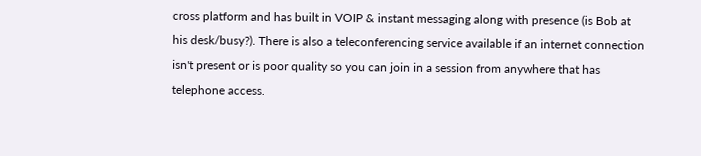cross platform and has built in VOIP & instant messaging along with presence (is Bob at his desk/busy?). There is also a teleconferencing service available if an internet connection isn't present or is poor quality so you can join in a session from anywhere that has telephone access.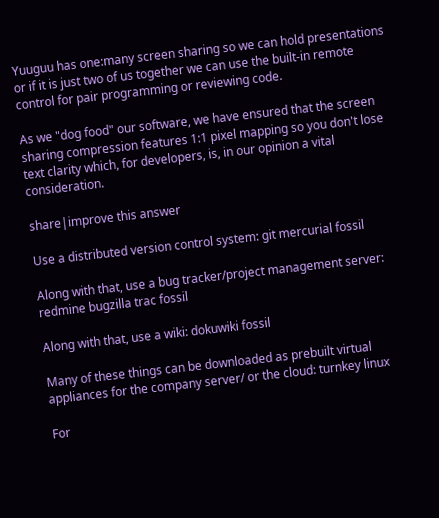Yuuguu has one:many screen sharing so we can hold presentations or if it is just two of us together we can use the built-in remote control for pair programming or reviewing code.

As we "dog food" our software, we have ensured that the screen sharing compression features 1:1 pixel mapping so you don't lose text clarity which, for developers, is, in our opinion a vital consideration.

share|improve this answer

Use a distributed version control system: git mercurial fossil

Along with that, use a bug tracker/project management server: redmine bugzilla trac fossil

Along with that, use a wiki: dokuwiki fossil

Many of these things can be downloaded as prebuilt virtual appliances for the company server/ or the cloud: turnkey linux

For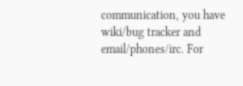communication, you have wiki/bug tracker and email/phones/irc. For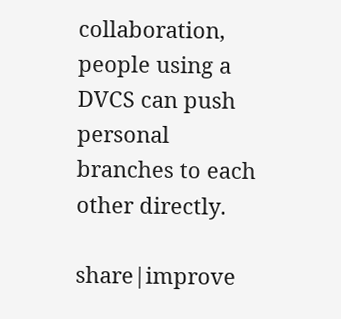collaboration, people using a DVCS can push personal branches to each other directly.

share|improve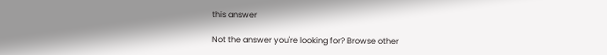this answer

Not the answer you're looking for? Browse other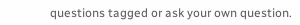questions tagged or ask your own question.